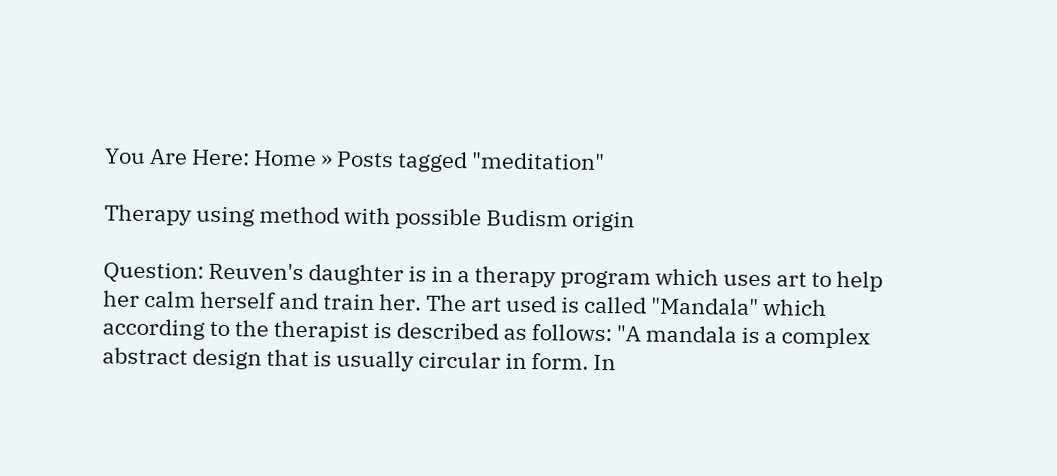You Are Here: Home » Posts tagged "meditation"

Therapy using method with possible Budism origin

Question: Reuven's daughter is in a therapy program which uses art to help her calm herself and train her. The art used is called "Mandala" which according to the therapist is described as follows: "A mandala is a complex abstract design that is usually circular in form. In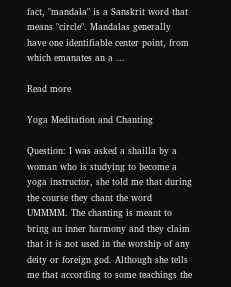fact, "mandala" is a Sanskrit word that means "circle". Mandalas generally have one identifiable center point, from which emanates an a ...

Read more

Yoga Meditation and Chanting

Question: I was asked a shailla by a woman who is studying to become a yoga instructor, she told me that during the course they chant the word UMMMM. The chanting is meant to bring an inner harmony and they claim that it is not used in the worship of any deity or foreign god. Although she tells me that according to some teachings the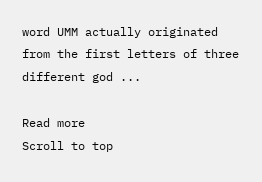word UMM actually originated from the first letters of three different god ...

Read more
Scroll to top